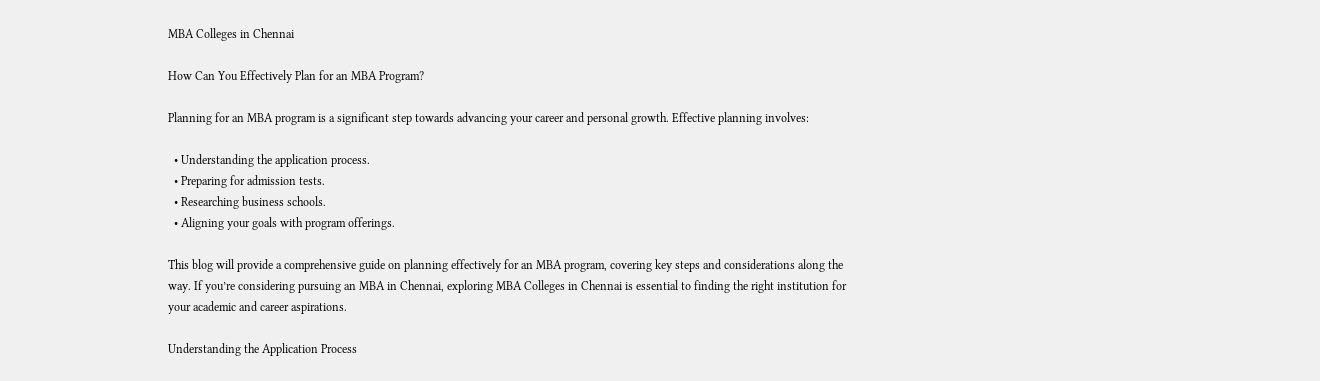MBA Colleges in Chennai

How Can You Effectively Plan for an MBA Program?

Planning for an MBA program is a significant step towards advancing your career and personal growth. Effective planning involves:

  • Understanding the application process.
  • Preparing for admission tests.
  • Researching business schools.
  • Aligning your goals with program offerings.

This blog will provide a comprehensive guide on planning effectively for an MBA program, covering key steps and considerations along the way. If you’re considering pursuing an MBA in Chennai, exploring MBA Colleges in Chennai is essential to finding the right institution for your academic and career aspirations.

Understanding the Application Process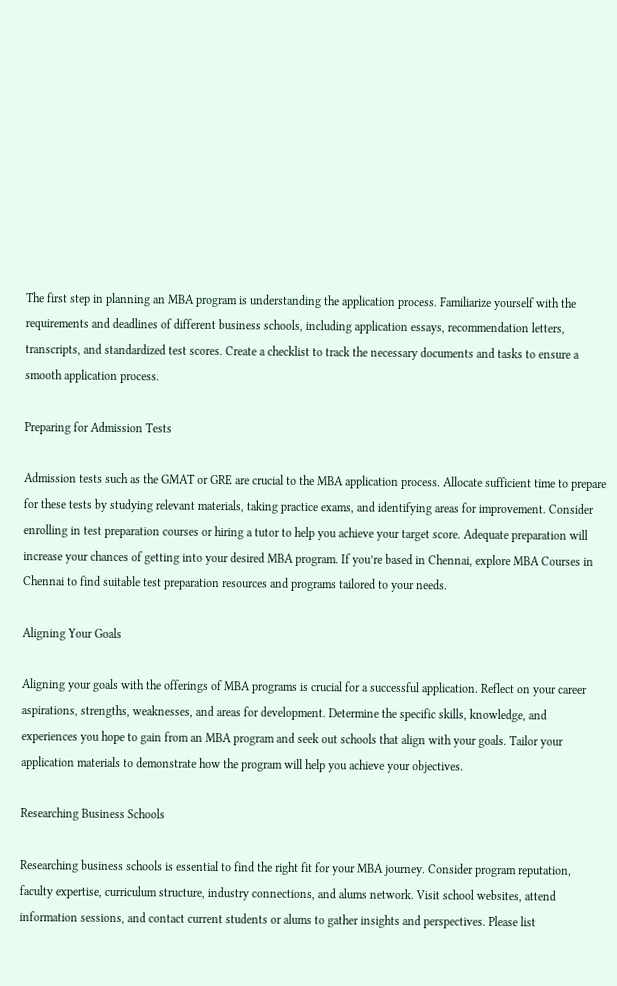The first step in planning an MBA program is understanding the application process. Familiarize yourself with the requirements and deadlines of different business schools, including application essays, recommendation letters, transcripts, and standardized test scores. Create a checklist to track the necessary documents and tasks to ensure a smooth application process.

Preparing for Admission Tests

Admission tests such as the GMAT or GRE are crucial to the MBA application process. Allocate sufficient time to prepare for these tests by studying relevant materials, taking practice exams, and identifying areas for improvement. Consider enrolling in test preparation courses or hiring a tutor to help you achieve your target score. Adequate preparation will increase your chances of getting into your desired MBA program. If you’re based in Chennai, explore MBA Courses in Chennai to find suitable test preparation resources and programs tailored to your needs.

Aligning Your Goals

Aligning your goals with the offerings of MBA programs is crucial for a successful application. Reflect on your career aspirations, strengths, weaknesses, and areas for development. Determine the specific skills, knowledge, and experiences you hope to gain from an MBA program and seek out schools that align with your goals. Tailor your application materials to demonstrate how the program will help you achieve your objectives.

Researching Business Schools

Researching business schools is essential to find the right fit for your MBA journey. Consider program reputation, faculty expertise, curriculum structure, industry connections, and alums network. Visit school websites, attend information sessions, and contact current students or alums to gather insights and perspectives. Please list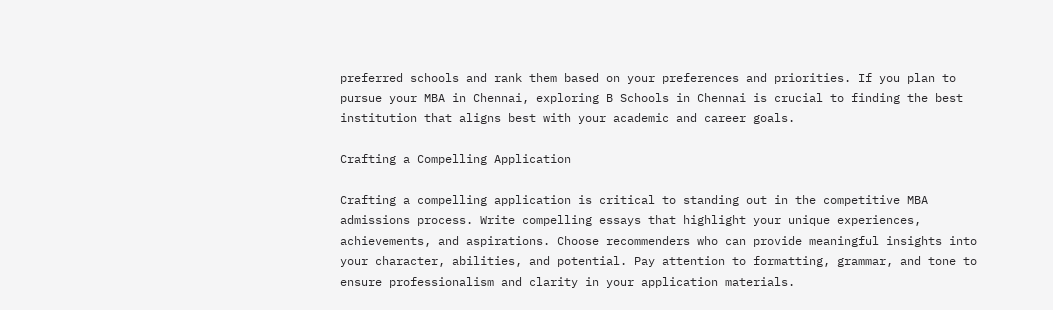preferred schools and rank them based on your preferences and priorities. If you plan to pursue your MBA in Chennai, exploring B Schools in Chennai is crucial to finding the best institution that aligns best with your academic and career goals.

Crafting a Compelling Application

Crafting a compelling application is critical to standing out in the competitive MBA admissions process. Write compelling essays that highlight your unique experiences, achievements, and aspirations. Choose recommenders who can provide meaningful insights into your character, abilities, and potential. Pay attention to formatting, grammar, and tone to ensure professionalism and clarity in your application materials.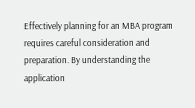Effectively planning for an MBA program requires careful consideration and preparation. By understanding the application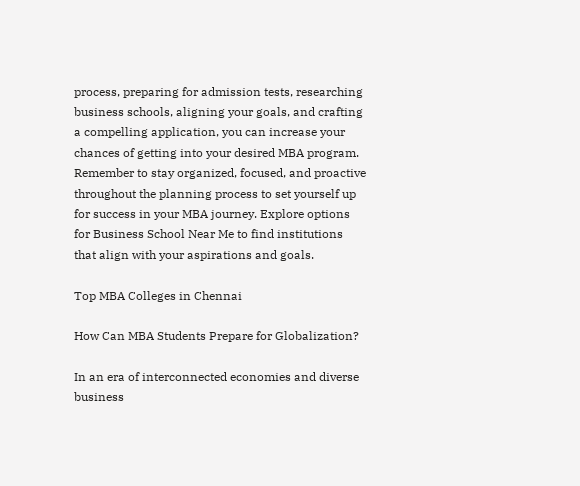process, preparing for admission tests, researching business schools, aligning your goals, and crafting a compelling application, you can increase your chances of getting into your desired MBA program. Remember to stay organized, focused, and proactive throughout the planning process to set yourself up for success in your MBA journey. Explore options for Business School Near Me to find institutions that align with your aspirations and goals.

Top MBA Colleges in Chennai

How Can MBA Students Prepare for Globalization?

In an era of interconnected economies and diverse business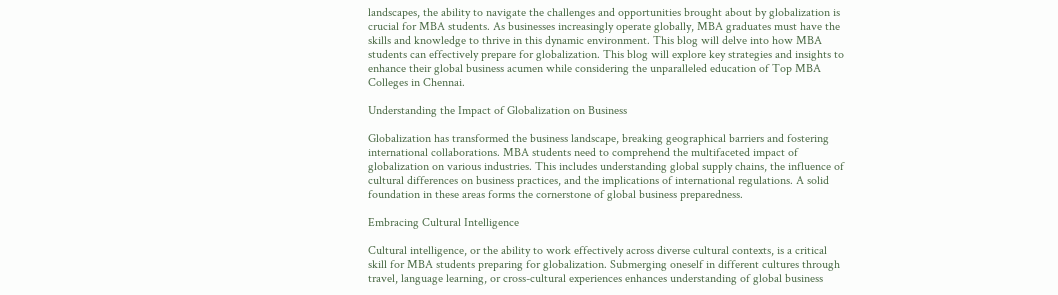landscapes, the ability to navigate the challenges and opportunities brought about by globalization is crucial for MBA students. As businesses increasingly operate globally, MBA graduates must have the skills and knowledge to thrive in this dynamic environment. This blog will delve into how MBA students can effectively prepare for globalization. This blog will explore key strategies and insights to enhance their global business acumen while considering the unparalleled education of Top MBA Colleges in Chennai.

Understanding the Impact of Globalization on Business

Globalization has transformed the business landscape, breaking geographical barriers and fostering international collaborations. MBA students need to comprehend the multifaceted impact of globalization on various industries. This includes understanding global supply chains, the influence of cultural differences on business practices, and the implications of international regulations. A solid foundation in these areas forms the cornerstone of global business preparedness.

Embracing Cultural Intelligence

Cultural intelligence, or the ability to work effectively across diverse cultural contexts, is a critical skill for MBA students preparing for globalization. Submerging oneself in different cultures through travel, language learning, or cross-cultural experiences enhances understanding of global business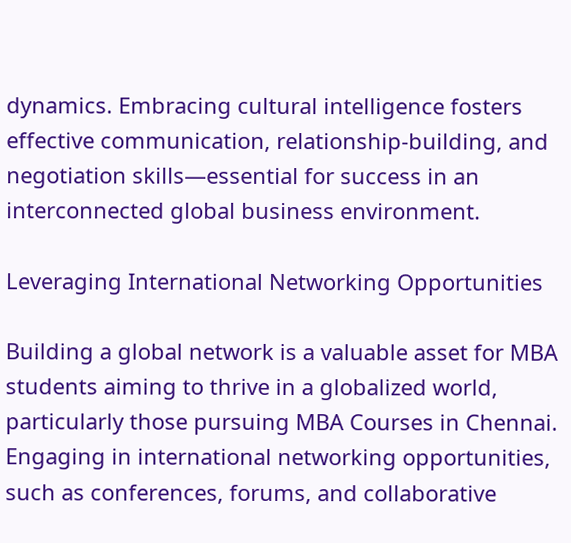dynamics. Embracing cultural intelligence fosters effective communication, relationship-building, and negotiation skills—essential for success in an interconnected global business environment.

Leveraging International Networking Opportunities

Building a global network is a valuable asset for MBA students aiming to thrive in a globalized world, particularly those pursuing MBA Courses in Chennai. Engaging in international networking opportunities, such as conferences, forums, and collaborative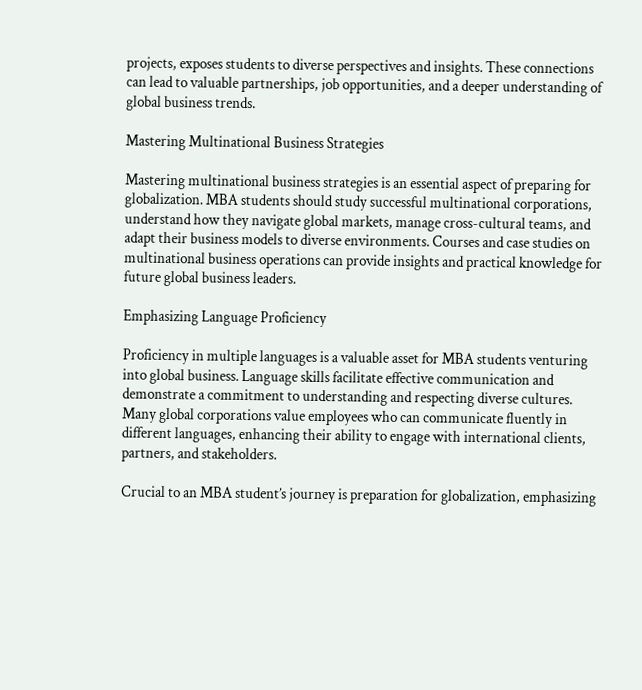projects, exposes students to diverse perspectives and insights. These connections can lead to valuable partnerships, job opportunities, and a deeper understanding of global business trends.

Mastering Multinational Business Strategies

Mastering multinational business strategies is an essential aspect of preparing for globalization. MBA students should study successful multinational corporations, understand how they navigate global markets, manage cross-cultural teams, and adapt their business models to diverse environments. Courses and case studies on multinational business operations can provide insights and practical knowledge for future global business leaders.

Emphasizing Language Proficiency

Proficiency in multiple languages is a valuable asset for MBA students venturing into global business. Language skills facilitate effective communication and demonstrate a commitment to understanding and respecting diverse cultures. Many global corporations value employees who can communicate fluently in different languages, enhancing their ability to engage with international clients, partners, and stakeholders.

Crucial to an MBA student’s journey is preparation for globalization, emphasizing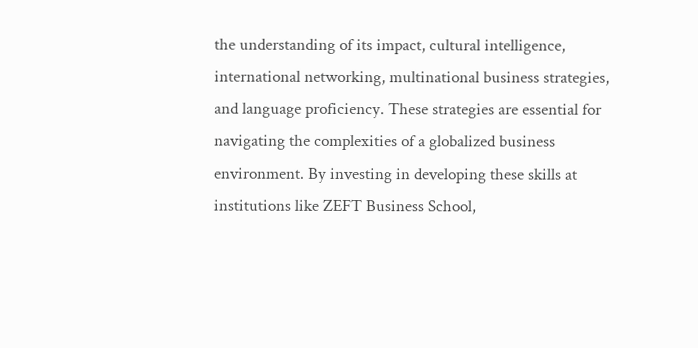the understanding of its impact, cultural intelligence, international networking, multinational business strategies, and language proficiency. These strategies are essential for navigating the complexities of a globalized business environment. By investing in developing these skills at institutions like ZEFT Business School,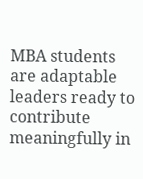MBA students are adaptable leaders ready to contribute meaningfully in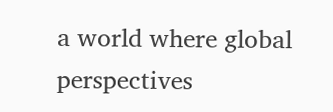a world where global perspectives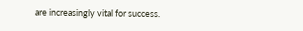are increasingly vital for success.